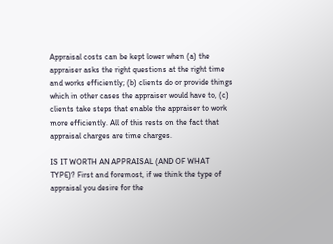Appraisal costs can be kept lower when (a) the appraiser asks the right questions at the right time and works efficiently; (b) clients do or provide things which in other cases the appraiser would have to, (c) clients take steps that enable the appraiser to work more efficiently. All of this rests on the fact that appraisal charges are time charges.

IS IT WORTH AN APPRAISAL (AND OF WHAT TYPE)? First and foremost, if we think the type of appraisal you desire for the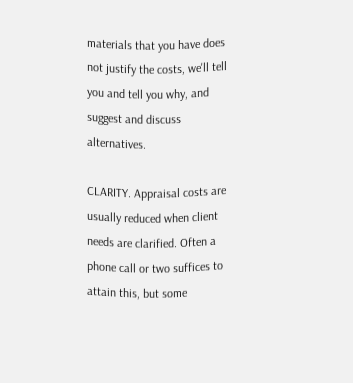materials that you have does not justify the costs, we'll tell you and tell you why, and suggest and discuss alternatives.

CLARITY. Appraisal costs are usually reduced when client needs are clarified. Often a phone call or two suffices to attain this, but some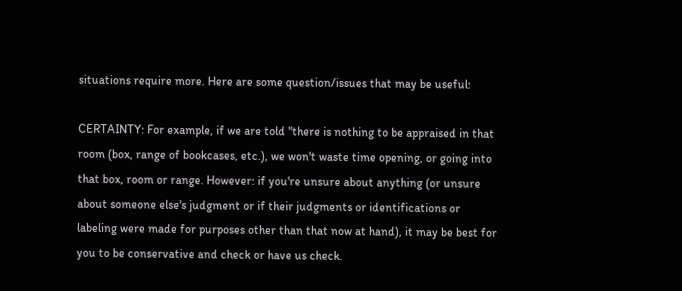situations require more. Here are some question/issues that may be useful:

CERTAINTY: For example, if we are told "there is nothing to be appraised in that room (box, range of bookcases, etc.), we won't waste time opening, or going into that box, room or range. However: if you're unsure about anything (or unsure about someone else's judgment or if their judgments or identifications or labeling were made for purposes other than that now at hand), it may be best for you to be conservative and check or have us check.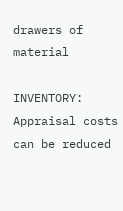drawers of material

INVENTORY: Appraisal costs can be reduced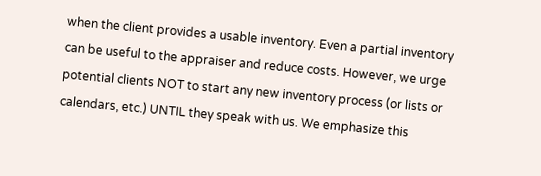when the client provides a usable inventory. Even a partial inventory can be useful to the appraiser and reduce costs. However, we urge potential clients NOT to start any new inventory process (or lists or calendars, etc.) UNTIL they speak with us. We emphasize this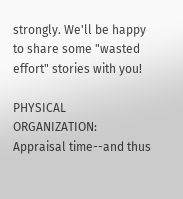strongly. We'll be happy to share some "wasted effort" stories with you!

PHYSICAL ORGANIZATION: Appraisal time--and thus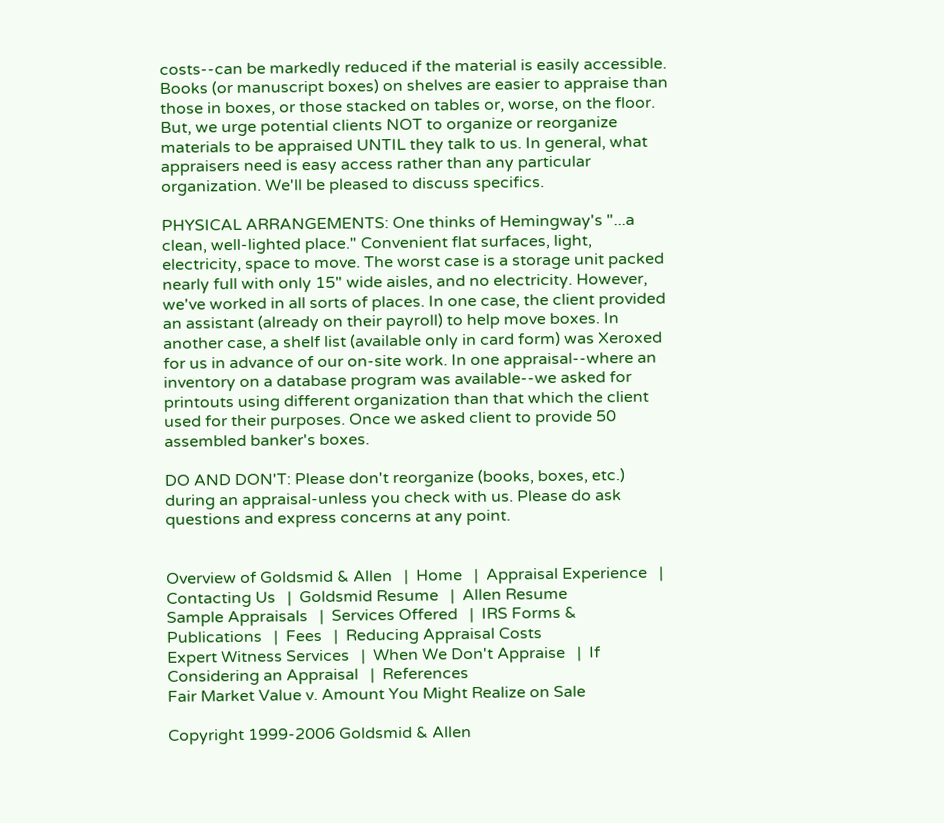costs--can be markedly reduced if the material is easily accessible. Books (or manuscript boxes) on shelves are easier to appraise than those in boxes, or those stacked on tables or, worse, on the floor. But, we urge potential clients NOT to organize or reorganize materials to be appraised UNTIL they talk to us. In general, what appraisers need is easy access rather than any particular organization. We'll be pleased to discuss specifics.

PHYSICAL ARRANGEMENTS: One thinks of Hemingway's "...a clean, well-lighted place." Convenient flat surfaces, light, electricity, space to move. The worst case is a storage unit packed nearly full with only 15" wide aisles, and no electricity. However, we've worked in all sorts of places. In one case, the client provided an assistant (already on their payroll) to help move boxes. In another case, a shelf list (available only in card form) was Xeroxed for us in advance of our on-site work. In one appraisal--where an inventory on a database program was available--we asked for printouts using different organization than that which the client used for their purposes. Once we asked client to provide 50 assembled banker's boxes.

DO AND DON'T: Please don't reorganize (books, boxes, etc.) during an appraisal-unless you check with us. Please do ask questions and express concerns at any point.


Overview of Goldsmid & Allen   |  Home   |  Appraisal Experience   |  Contacting Us   |  Goldsmid Resume   |  Allen Resume
Sample Appraisals   |  Services Offered   |  IRS Forms & Publications   |  Fees   |  Reducing Appraisal Costs
Expert Witness Services   |  When We Don't Appraise   |  If Considering an Appraisal   |  References
Fair Market Value v. Amount You Might Realize on Sale

Copyright 1999-2006 Goldsmid & Allen